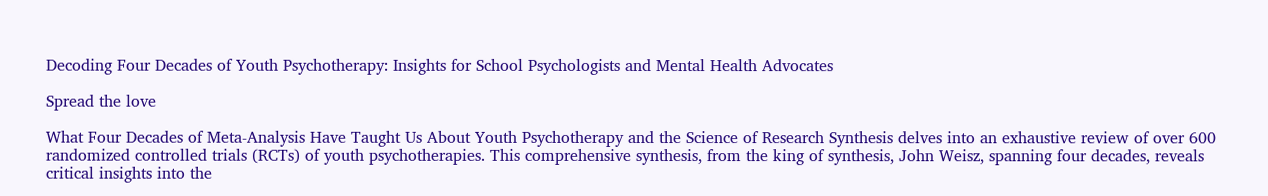Decoding Four Decades of Youth Psychotherapy: Insights for School Psychologists and Mental Health Advocates

Spread the love

What Four Decades of Meta-Analysis Have Taught Us About Youth Psychotherapy and the Science of Research Synthesis delves into an exhaustive review of over 600 randomized controlled trials (RCTs) of youth psychotherapies. This comprehensive synthesis, from the king of synthesis, John Weisz, spanning four decades, reveals critical insights into the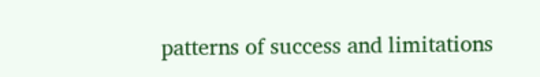patterns of success and limitations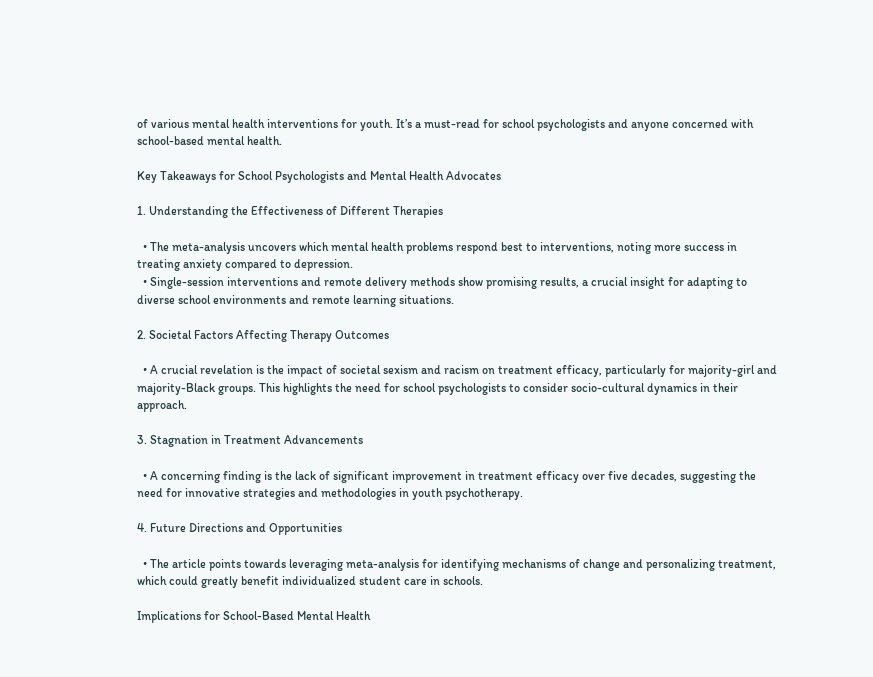of various mental health interventions for youth. It’s a must-read for school psychologists and anyone concerned with school-based mental health.

Key Takeaways for School Psychologists and Mental Health Advocates

1. Understanding the Effectiveness of Different Therapies

  • The meta-analysis uncovers which mental health problems respond best to interventions, noting more success in treating anxiety compared to depression.
  • Single-session interventions and remote delivery methods show promising results, a crucial insight for adapting to diverse school environments and remote learning situations.

2. Societal Factors Affecting Therapy Outcomes

  • A crucial revelation is the impact of societal sexism and racism on treatment efficacy, particularly for majority-girl and majority-Black groups. This highlights the need for school psychologists to consider socio-cultural dynamics in their approach.

3. Stagnation in Treatment Advancements

  • A concerning finding is the lack of significant improvement in treatment efficacy over five decades, suggesting the need for innovative strategies and methodologies in youth psychotherapy.

4. Future Directions and Opportunities

  • The article points towards leveraging meta-analysis for identifying mechanisms of change and personalizing treatment, which could greatly benefit individualized student care in schools.

Implications for School-Based Mental Health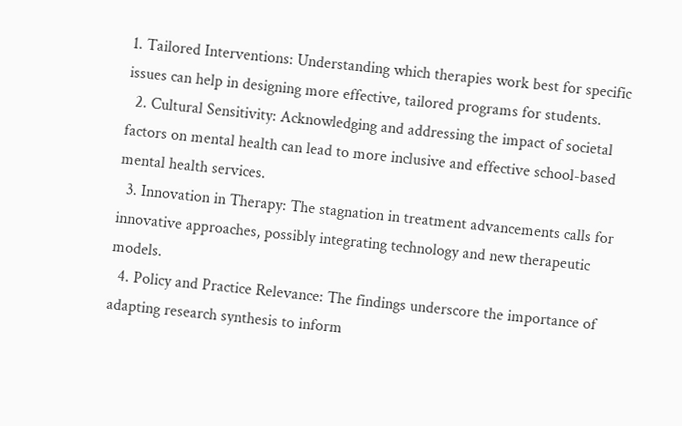1. Tailored Interventions: Understanding which therapies work best for specific issues can help in designing more effective, tailored programs for students.
  2. Cultural Sensitivity: Acknowledging and addressing the impact of societal factors on mental health can lead to more inclusive and effective school-based mental health services.
  3. Innovation in Therapy: The stagnation in treatment advancements calls for innovative approaches, possibly integrating technology and new therapeutic models.
  4. Policy and Practice Relevance: The findings underscore the importance of adapting research synthesis to inform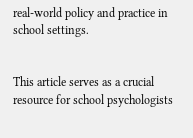real-world policy and practice in school settings.


This article serves as a crucial resource for school psychologists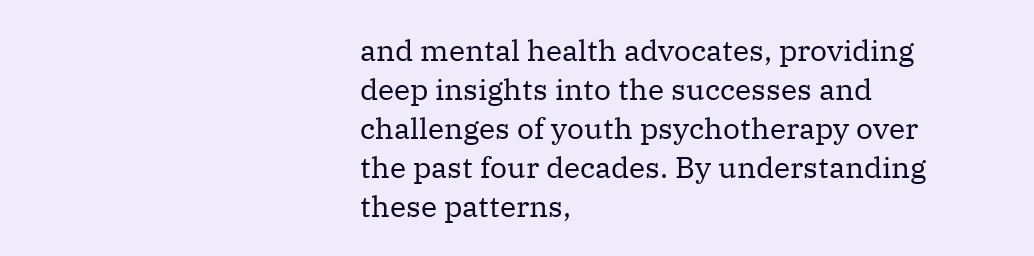and mental health advocates, providing deep insights into the successes and challenges of youth psychotherapy over the past four decades. By understanding these patterns,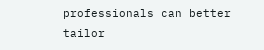professionals can better tailor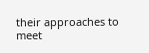their approaches to meet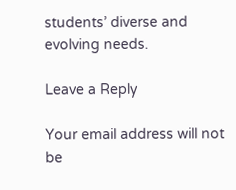students’ diverse and evolving needs.

Leave a Reply

Your email address will not be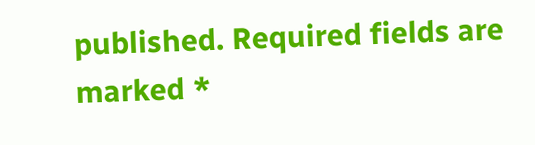published. Required fields are marked *